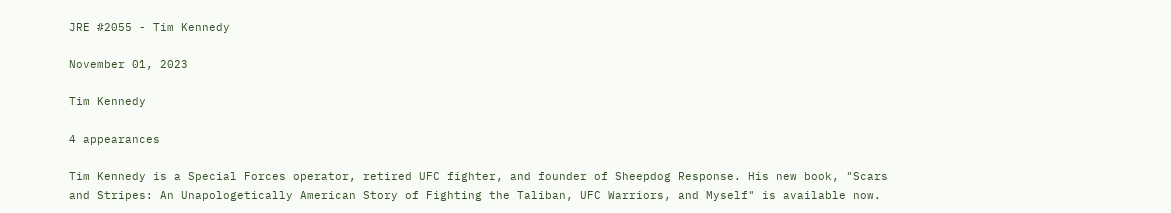JRE #2055 - Tim Kennedy

November 01, 2023

Tim Kennedy

4 appearances

Tim Kennedy is a Special Forces operator, retired UFC fighter, and founder of Sheepdog Response. His new book, "Scars and Stripes: An Unapologetically American Story of Fighting the Taliban, UFC Warriors, and Myself" is available now.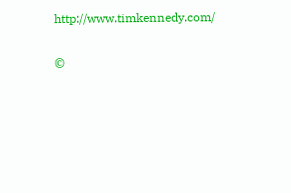http://www.timkennedy.com/


©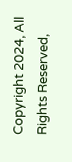Copyright 2024, All Rights Reserved,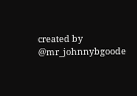created by @mr_johnnybgoode